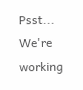Psst... We're working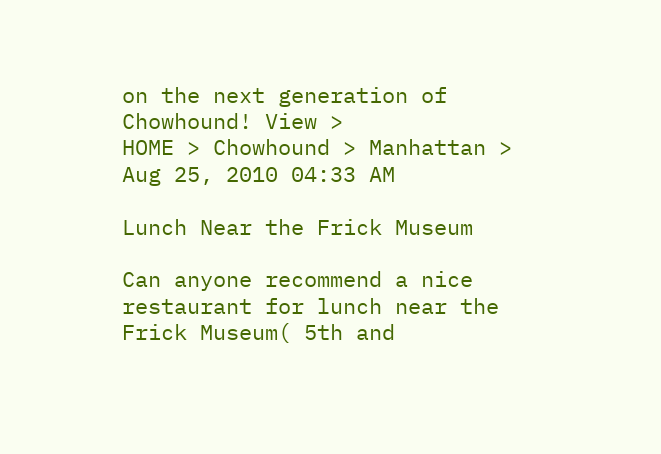on the next generation of Chowhound! View >
HOME > Chowhound > Manhattan >
Aug 25, 2010 04:33 AM

Lunch Near the Frick Museum

Can anyone recommend a nice restaurant for lunch near the Frick Museum( 5th and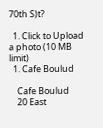70th S)t?

  1. Click to Upload a photo (10 MB limit)
  1. Cafe Boulud

    Cafe Boulud
    20 East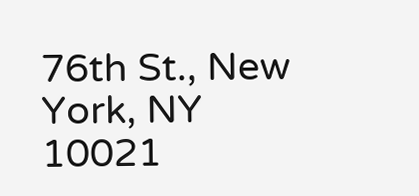76th St., New York, NY 10021